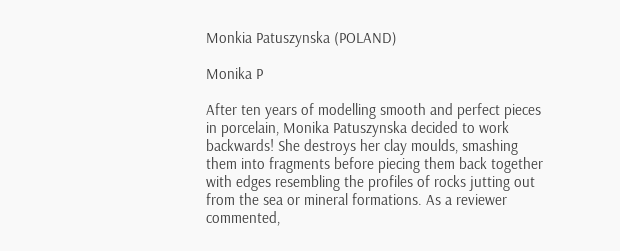Monkia Patuszynska (POLAND)

Monika P

After ten years of modelling smooth and perfect pieces in porcelain, Monika Patuszynska decided to work backwards! She destroys her clay moulds, smashing them into fragments before piecing them back together with edges resembling the profiles of rocks jutting out from the sea or mineral formations. As a reviewer commented,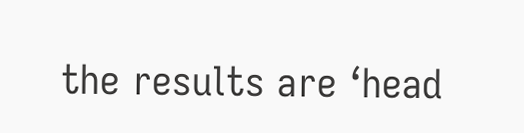the results are ‘head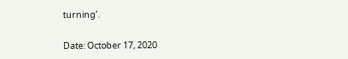turning’.

Date: October 17, 2020